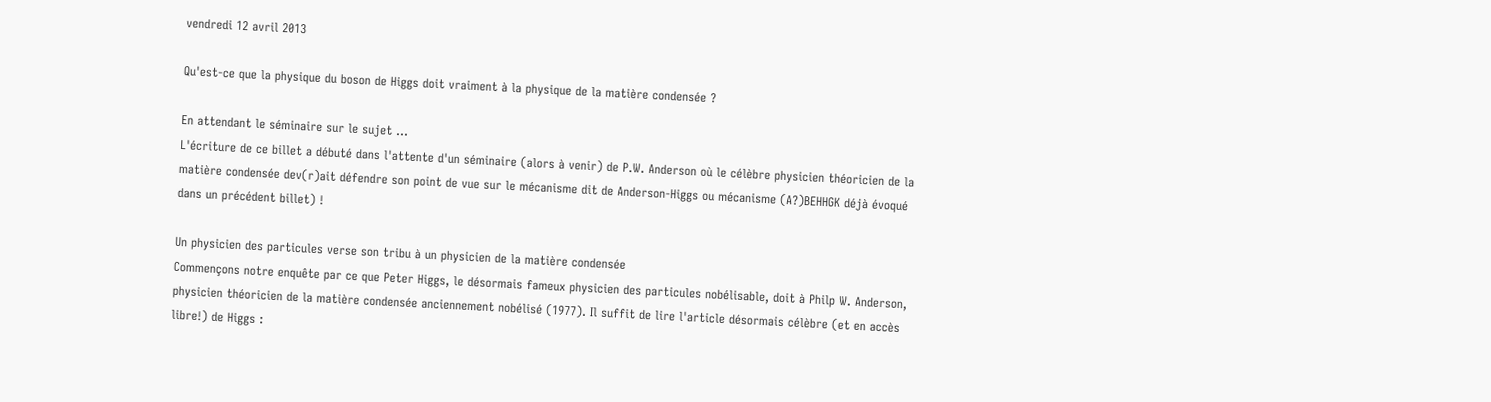vendredi 12 avril 2013

Qu'est-ce que la physique du boson de Higgs doit vraiment à la physique de la matière condensée ?

En attendant le séminaire sur le sujet ...
L'écriture de ce billet a débuté dans l'attente d'un séminaire (alors à venir) de P.W. Anderson où le célèbre physicien théoricien de la matière condensée dev(r)ait défendre son point de vue sur le mécanisme dit de Anderson-Higgs ou mécanisme (A?)BEHHGK déjà évoqué dans un précédent billet) !

Un physicien des particules verse son tribu à un physicien de la matière condensée
Commençons notre enquête par ce que Peter Higgs, le désormais fameux physicien des particules nobélisable, doit à Philp W. Anderson, physicien théoricien de la matière condensée anciennement nobélisé (1977). Il suffit de lire l'article désormais célèbre (et en accès libre!) de Higgs :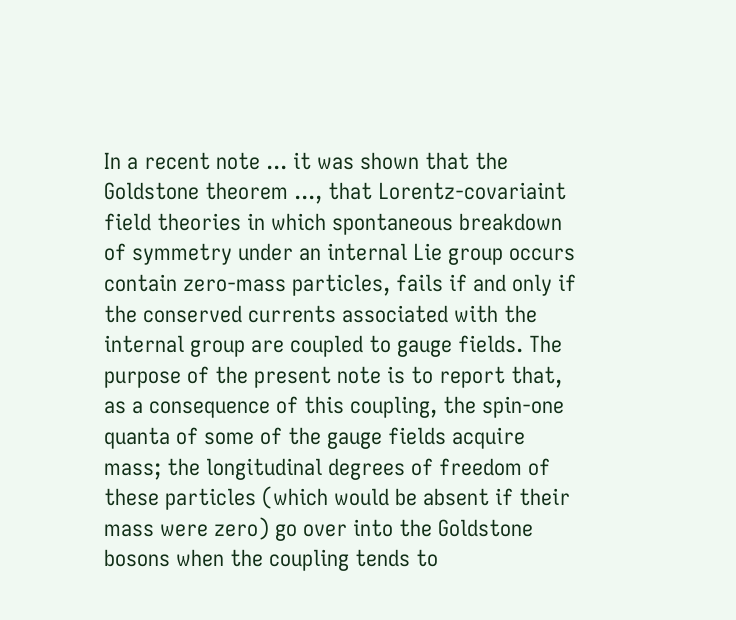In a recent note ... it was shown that the Goldstone theorem ..., that Lorentz-covariaint field theories in which spontaneous breakdown of symmetry under an internal Lie group occurs contain zero-mass particles, fails if and only if the conserved currents associated with the internal group are coupled to gauge fields. The purpose of the present note is to report that, as a consequence of this coupling, the spin-one quanta of some of the gauge fields acquire mass; the longitudinal degrees of freedom of these particles (which would be absent if their mass were zero) go over into the Goldstone bosons when the coupling tends to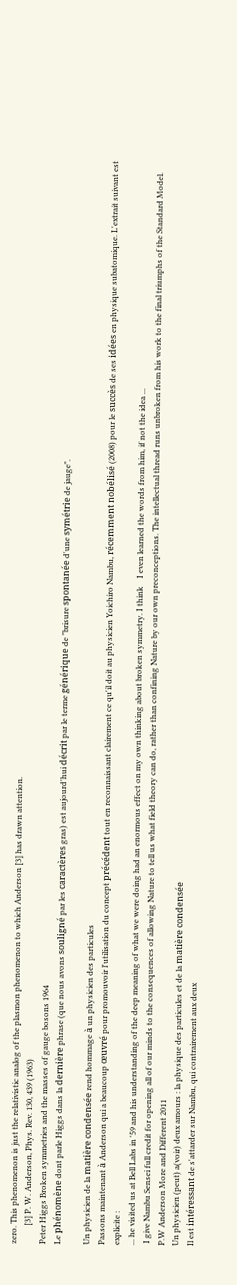zero. This phenomenon is just the relativistic analog of the plasmon phenomenon to which Anderson [3] has drawn attention.
         [3] P. W. Anderson, Phys. Rev. 130, 439 (1963)
Peter Higgs Broken symmetries and the masses of gauge bosons 1964
Le phénomène dont parle Higgs dans la dernière phrase (que nous avons souligné par les caractères gras) est aujourd'hui décrit par le terme générique de "brisure spontanée d'une symétrie de jauge".

Un physicien de la matière condensée rend hommage à un physicien des particules
Passons maintenant à Anderson qui a beaucoup œuvré pour promouvoir l'utilisation du concept précédent tout en reconnaissant clairement ce qu'il doit au physicien Yoichiro Nambu, récemment nobélisé (2008) pour le succès de ses idées en physique subatomique. L'extrait suivant est explicite :
... he visited us at Bell Labs in '59 and his understanding of the deep meaning of what we were doing had an enormous effect on my own thinking about broken symmetry. I think    I even learned the words from him, if not the idea ...
 I give Nambu Sensei full credit for opening all of our minds to the consequences of allowing Nature to tell us what field theory can do, rather than confining Nature by our own preconceptions. The intellectual thread runs unbroken from his work to the final triumphs of the Standard Model.
P.W Anderson More and Different 2011
Un physicien (peut) a(voir) deux amours : la physique des particules et de la matière condensée
Il est intéressant de s'attarder sur Nambu, qui contrairement aux deux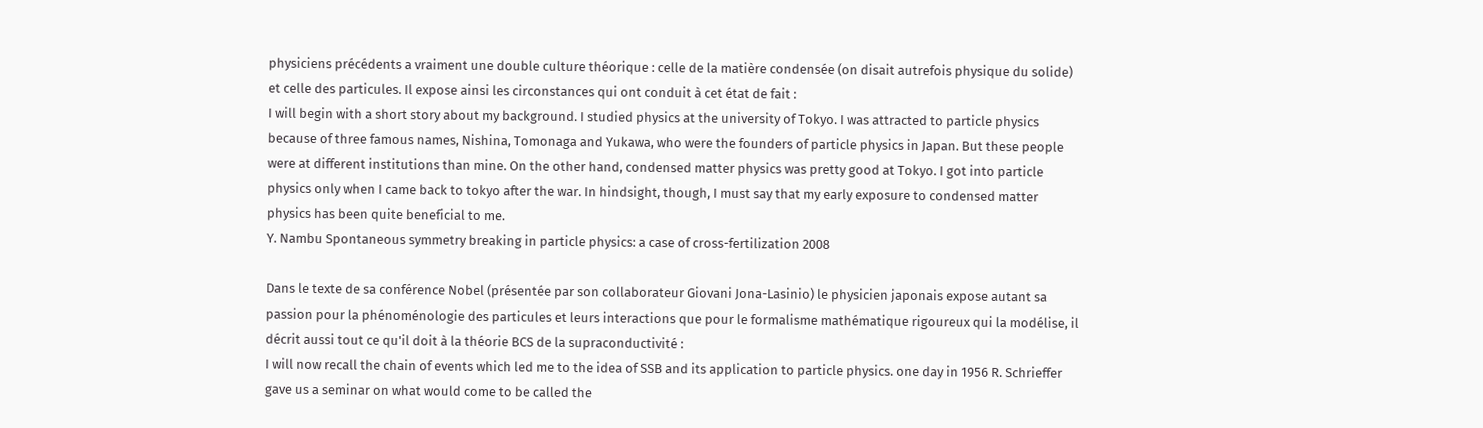physiciens précédents a vraiment une double culture théorique : celle de la matière condensée (on disait autrefois physique du solide) et celle des particules. Il expose ainsi les circonstances qui ont conduit à cet état de fait :
I will begin with a short story about my background. I studied physics at the university of Tokyo. I was attracted to particle physics because of three famous names, Nishina, Tomonaga and Yukawa, who were the founders of particle physics in Japan. But these people were at different institutions than mine. On the other hand, condensed matter physics was pretty good at Tokyo. I got into particle physics only when I came back to tokyo after the war. In hindsight, though, I must say that my early exposure to condensed matter physics has been quite beneficial to me.
Y. Nambu Spontaneous symmetry breaking in particle physics: a case of cross-fertilization 2008

Dans le texte de sa conférence Nobel (présentée par son collaborateur Giovani Jona-Lasinio) le physicien japonais expose autant sa passion pour la phénoménologie des particules et leurs interactions que pour le formalisme mathématique rigoureux qui la modélise, il décrit aussi tout ce qu'il doit à la théorie BCS de la supraconductivité :
I will now recall the chain of events which led me to the idea of SSB and its application to particle physics. one day in 1956 R. Schrieffer gave us a seminar on what would come to be called the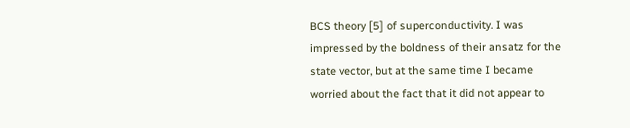BCS theory [5] of superconductivity. I was impressed by the boldness of their ansatz for the state vector, but at the same time I became worried about the fact that it did not appear to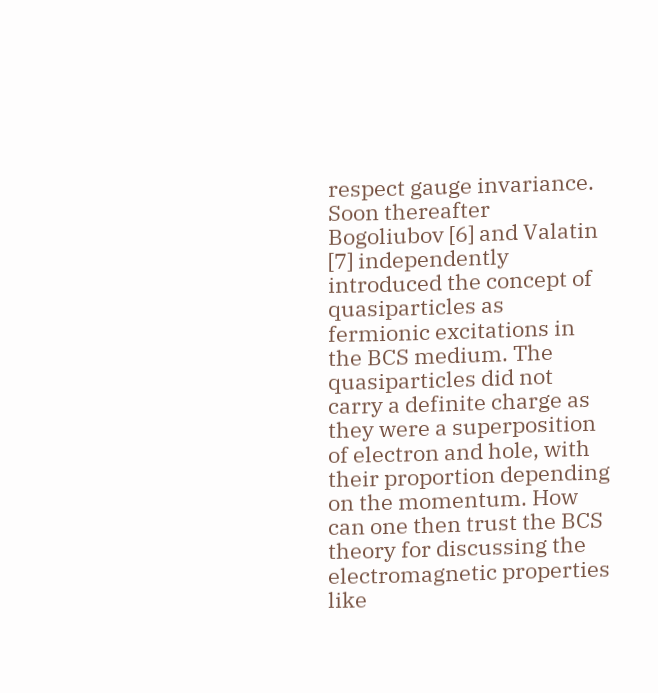respect gauge invariance. Soon thereafter Bogoliubov [6] and Valatin [7] independently introduced the concept of quasiparticles as fermionic excitations in the BCS medium. The quasiparticles did not carry a definite charge as they were a superposition of electron and hole, with their proportion depending on the momentum. How can one then trust the BCS theory for discussing the electromagnetic properties like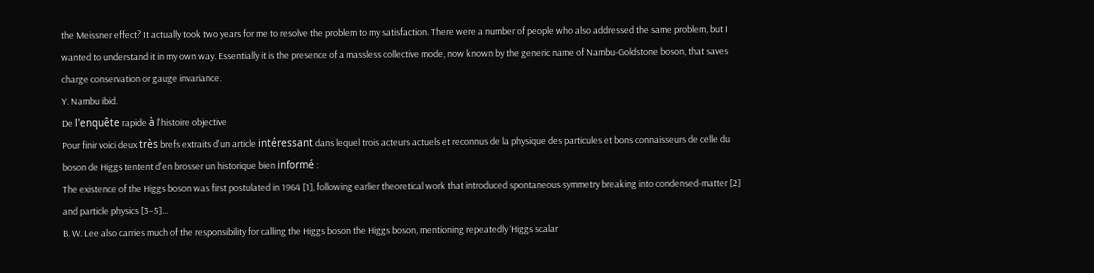the Meissner effect? It actually took two years for me to resolve the problem to my satisfaction. There were a number of people who also addressed the same problem, but I wanted to understand it in my own way. Essentially it is the presence of a massless collective mode, now known by the generic name of Nambu-Goldstone boson, that saves charge conservation or gauge invariance.
Y. Nambu ibid.
De l'enquête rapide à l'histoire objective
Pour finir voici deux très brefs extraits d'un article intéressant dans lequel trois acteurs actuels et reconnus de la physique des particules et bons connaisseurs de celle du boson de Higgs tentent d'en brosser un historique bien informé :
The existence of the Higgs boson was first postulated in 1964 [1], following earlier theoretical work that introduced spontaneous symmetry breaking into condensed-matter [2] and particle physics [3–5]...
B. W. Lee also carries much of the responsibility for calling the Higgs boson the Higgs boson, mentioning repeatedly ‘Higgs scalar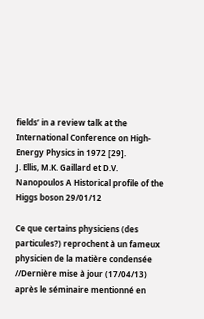fields’ in a review talk at the International Conference on High-Energy Physics in 1972 [29].
J. Ellis, M.K. Gaillard et D.V. Nanopoulos A Historical profile of the Higgs boson 29/01/12

Ce que certains physiciens (des particules?) reprochent à un fameux physicien de la matière condensée
//Dernière mise à jour (17/04/13) après le séminaire mentionné en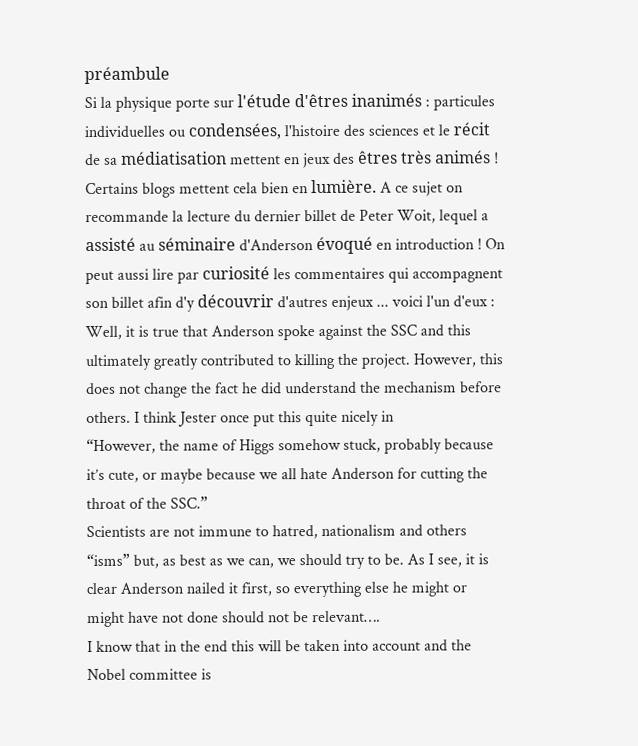préambule
Si la physique porte sur l'étude d'êtres inanimés : particules individuelles ou condensées, l'histoire des sciences et le récit de sa médiatisation mettent en jeux des êtres très animés ! Certains blogs mettent cela bien en lumière. A ce sujet on recommande la lecture du dernier billet de Peter Woit, lequel a assisté au séminaire d'Anderson évoqué en introduction ! On peut aussi lire par curiosité les commentaires qui accompagnent son billet afin d'y découvrir d'autres enjeux ... voici l'un d'eux :
Well, it is true that Anderson spoke against the SSC and this ultimately greatly contributed to killing the project. However, this does not change the fact he did understand the mechanism before others. I think Jester once put this quite nicely in
“However, the name of Higgs somehow stuck, probably because it’s cute, or maybe because we all hate Anderson for cutting the throat of the SSC.”
Scientists are not immune to hatred, nationalism and others “isms” but, as best as we can, we should try to be. As I see, it is clear Anderson nailed it first, so everything else he might or might have not done should not be relevant….
I know that in the end this will be taken into account and the Nobel committee is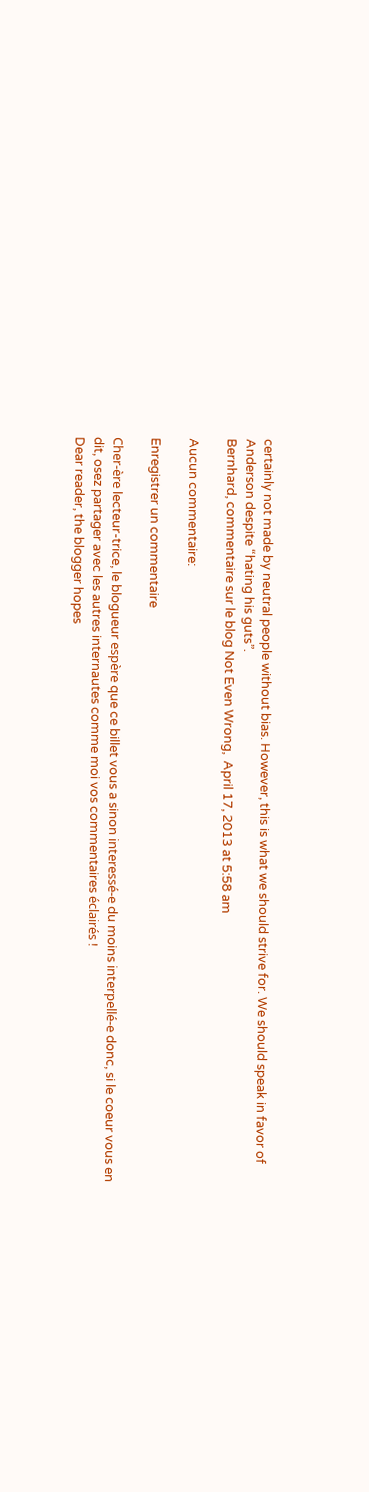certainly not made by neutral people without bias. However, this is what we should strive for. We should speak in favor of Anderson despite “hating his guts”.
Bernhard, commentaire sur le blog Not Even Wrong,  April 17, 2013 at 5:58 am

Aucun commentaire:

Enregistrer un commentaire

Cher-ère lecteur-trice, le blogueur espère que ce billet vous a sinon interessé-e du moins interpellé-e donc, si le coeur vous en dit, osez partager avec les autres internautes comme moi vos commentaires éclairés !
Dear reader, the blogger hopes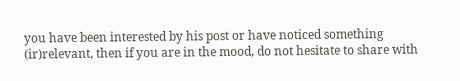you have been interested by his post or have noticed something (ir)relevant, then if you are in the mood, do not hesitate to share with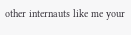other internauts like me your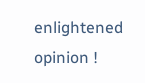enlightened opinion !